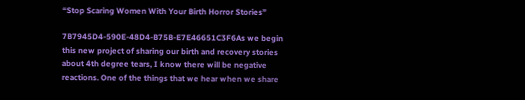“Stop Scaring Women With Your Birth Horror Stories”

7B7945D4-590E-48D4-B75B-E7E46651C3F6As we begin this new project of sharing our birth and recovery stories about 4th degree tears, I know there will be negative reactions. One of the things that we hear when we share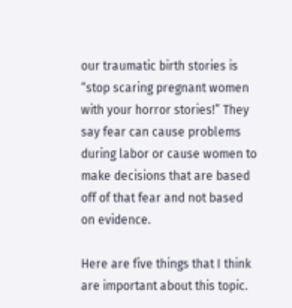our traumatic birth stories is “stop scaring pregnant women with your horror stories!” They say fear can cause problems during labor or cause women to make decisions that are based off of that fear and not based on evidence.

Here are five things that I think are important about this topic.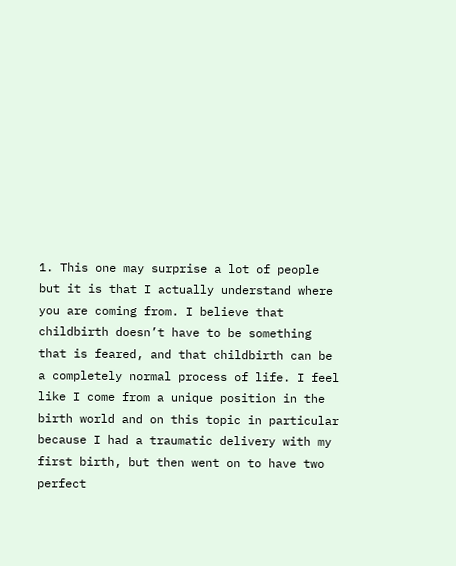1. This one may surprise a lot of people but it is that I actually understand where you are coming from. I believe that childbirth doesn’t have to be something that is feared, and that childbirth can be a completely normal process of life. I feel like I come from a unique position in the birth world and on this topic in particular because I had a traumatic delivery with my first birth, but then went on to have two perfect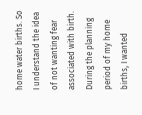home water births. So I understand the idea of not wanting fear associated with birth. During the planning period of my home births, I wanted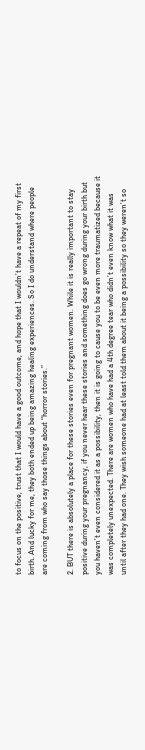to focus on the positive, trust that I would have a good outcome, and hope that I wouldn’t have a repeat of my first birth. And lucky for me, they both ended up being amazing healing experiences. So I do understand where people are coming from who say those things about “horror stories.”

2. BUT there is absolutely a place for these stories even for pregnant women. While it is really important to stay positive during your pregnancy, if you never hear these stories and something does go wrong during your birth but you haven’t even considered it as a possibility, then it is going to cause you to be even more traumatized because it was completely unexpected. There are women who have had a 4th degree tear who didn’t even know what it was until after they had one. They wish someone had at least told them about it being a possibility so they weren’t so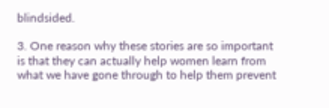blindsided.

3. One reason why these stories are so important is that they can actually help women learn from what we have gone through to help them prevent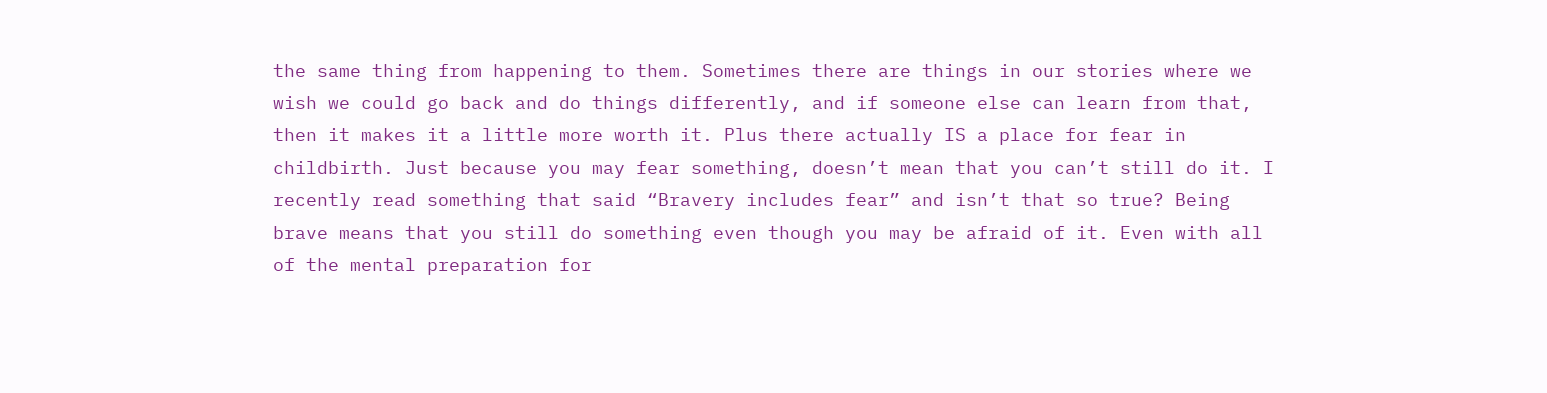the same thing from happening to them. Sometimes there are things in our stories where we wish we could go back and do things differently, and if someone else can learn from that, then it makes it a little more worth it. Plus there actually IS a place for fear in childbirth. Just because you may fear something, doesn’t mean that you can’t still do it. I recently read something that said “Bravery includes fear” and isn’t that so true? Being brave means that you still do something even though you may be afraid of it. Even with all of the mental preparation for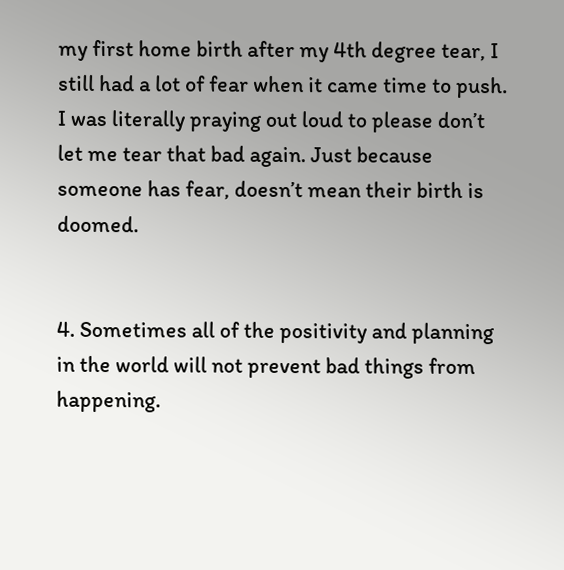my first home birth after my 4th degree tear, I still had a lot of fear when it came time to push. I was literally praying out loud to please don’t let me tear that bad again. Just because someone has fear, doesn’t mean their birth is doomed.


4. Sometimes all of the positivity and planning in the world will not prevent bad things from happening.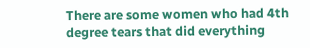There are some women who had 4th degree tears that did everything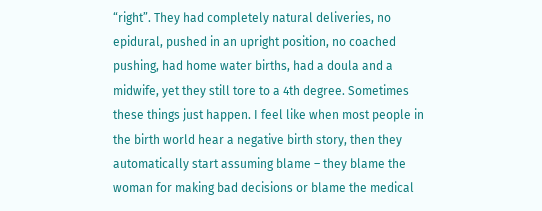“right”. They had completely natural deliveries, no epidural, pushed in an upright position, no coached pushing, had home water births, had a doula and a midwife, yet they still tore to a 4th degree. Sometimes these things just happen. I feel like when most people in the birth world hear a negative birth story, then they automatically start assuming blame – they blame the woman for making bad decisions or blame the medical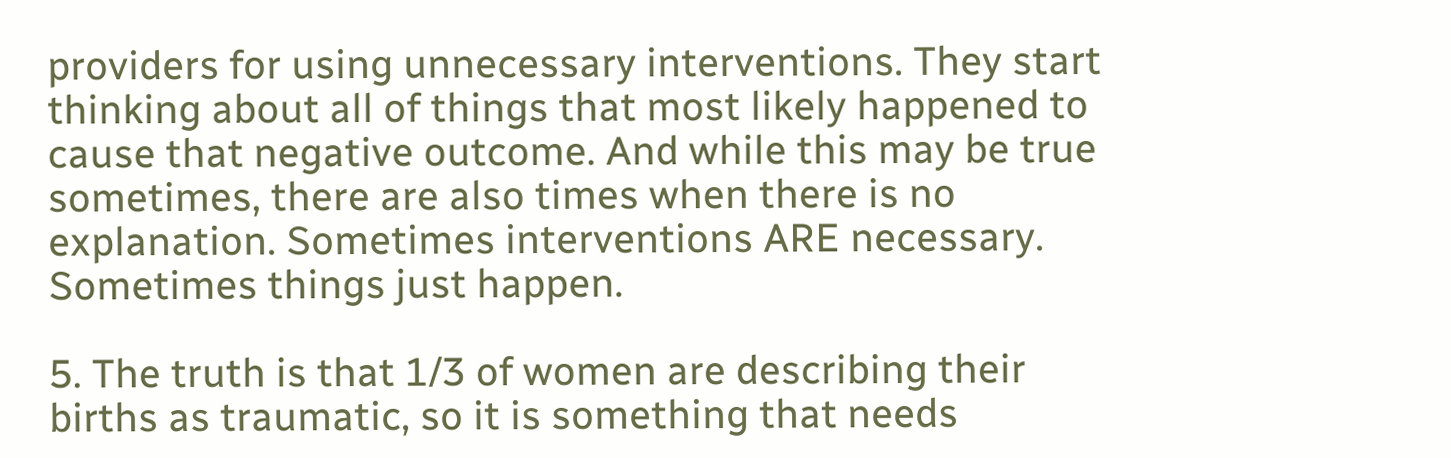providers for using unnecessary interventions. They start thinking about all of things that most likely happened to cause that negative outcome. And while this may be true sometimes, there are also times when there is no explanation. Sometimes interventions ARE necessary. Sometimes things just happen.

5. The truth is that 1/3 of women are describing their births as traumatic, so it is something that needs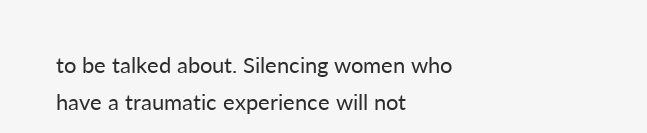to be talked about. Silencing women who have a traumatic experience will not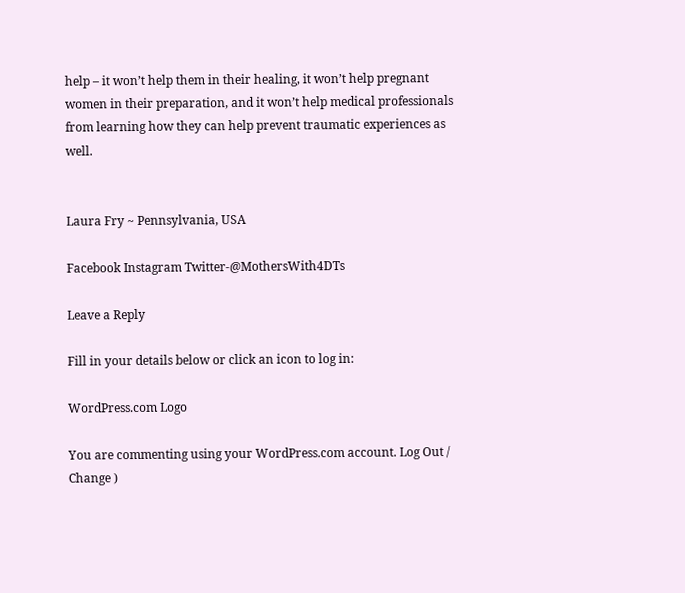help – it won’t help them in their healing, it won’t help pregnant women in their preparation, and it won’t help medical professionals from learning how they can help prevent traumatic experiences as well.


Laura Fry ~ Pennsylvania, USA

Facebook Instagram Twitter-@MothersWith4DTs

Leave a Reply

Fill in your details below or click an icon to log in:

WordPress.com Logo

You are commenting using your WordPress.com account. Log Out /  Change )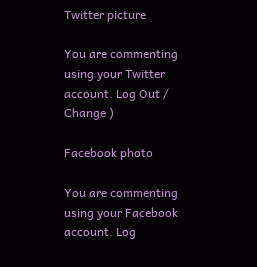Twitter picture

You are commenting using your Twitter account. Log Out /  Change )

Facebook photo

You are commenting using your Facebook account. Log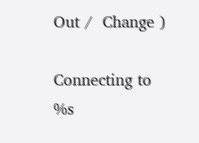Out /  Change )

Connecting to %s